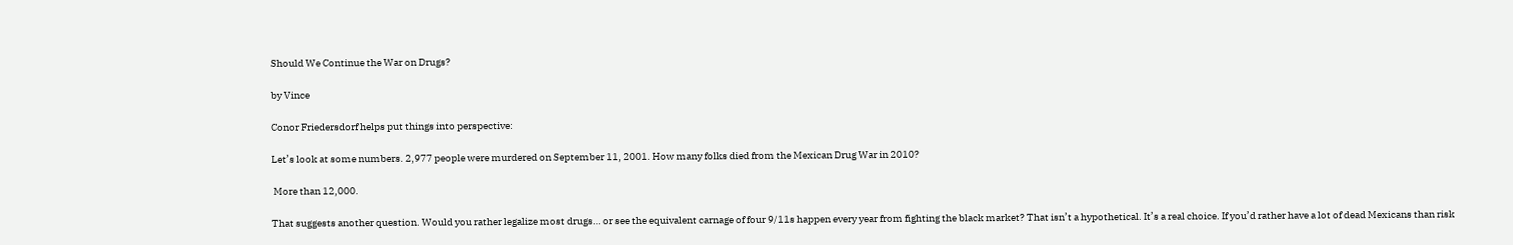Should We Continue the War on Drugs?

by Vince

Conor Friedersdorf helps put things into perspective:

Let’s look at some numbers. 2,977 people were murdered on September 11, 2001. How many folks died from the Mexican Drug War in 2010?

 More than 12,000.

That suggests another question. Would you rather legalize most drugs… or see the equivalent carnage of four 9/11s happen every year from fighting the black market? That isn’t a hypothetical. It’s a real choice. If you’d rather have a lot of dead Mexicans than risk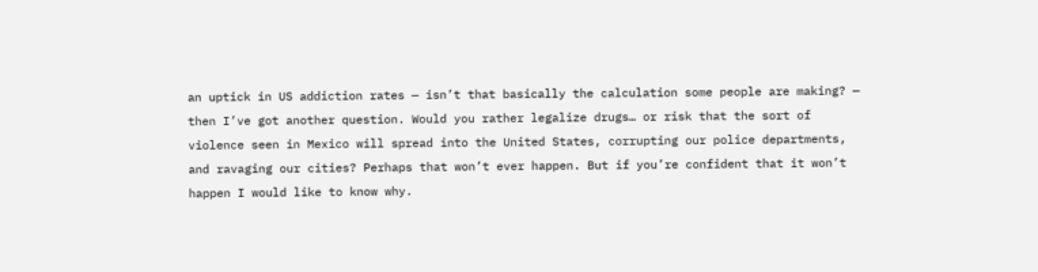an uptick in US addiction rates — isn’t that basically the calculation some people are making? — then I’ve got another question. Would you rather legalize drugs… or risk that the sort of violence seen in Mexico will spread into the United States, corrupting our police departments, and ravaging our cities? Perhaps that won’t ever happen. But if you’re confident that it won’t happen I would like to know why.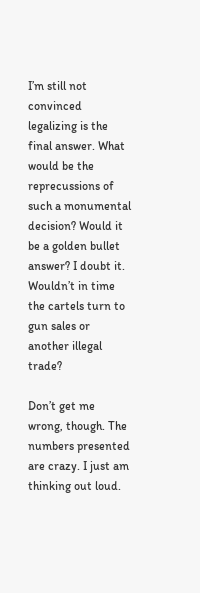I’m still not convinced legalizing is the final answer. What would be the reprecussions of such a monumental decision? Would it be a golden bullet answer? I doubt it. Wouldn’t in time the cartels turn to gun sales or another illegal trade?

Don’t get me wrong, though. The numbers presented are crazy. I just am thinking out loud.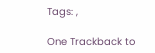Tags: ,

One Trackback to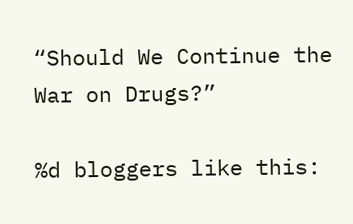“Should We Continue the War on Drugs?”

%d bloggers like this: